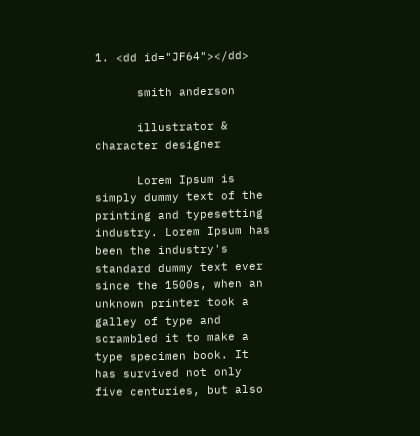1. <dd id="JF64"></dd>

      smith anderson

      illustrator & character designer

      Lorem Ipsum is simply dummy text of the printing and typesetting industry. Lorem Ipsum has been the industry's standard dummy text ever since the 1500s, when an unknown printer took a galley of type and scrambled it to make a type specimen book. It has survived not only five centuries, but also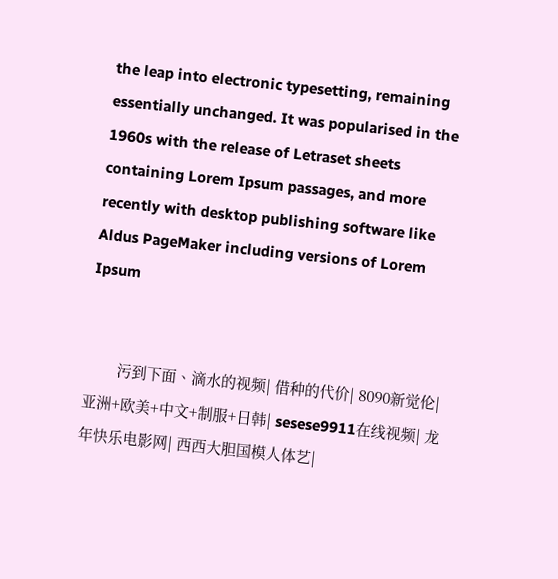the leap into electronic typesetting, remaining essentially unchanged. It was popularised in the 1960s with the release of Letraset sheets containing Lorem Ipsum passages, and more recently with desktop publishing software like Aldus PageMaker including versions of Lorem Ipsum


        污到下面、滴水的视频| 借种的代价| 8090新觉伦| 亚洲+欧美+中文+制服+日韩| sesese9911在线视频| 龙年快乐电影网| 西西大胆国模人体艺|